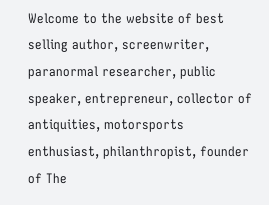Welcome to the website of best selling author, screenwriter, paranormal researcher, public speaker, entrepreneur, collector of antiquities, motorsports enthusiast, philanthropist, founder of The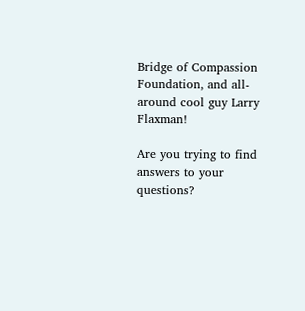Bridge of Compassion Foundation, and all-around cool guy Larry Flaxman!

Are you trying to find answers to your questions?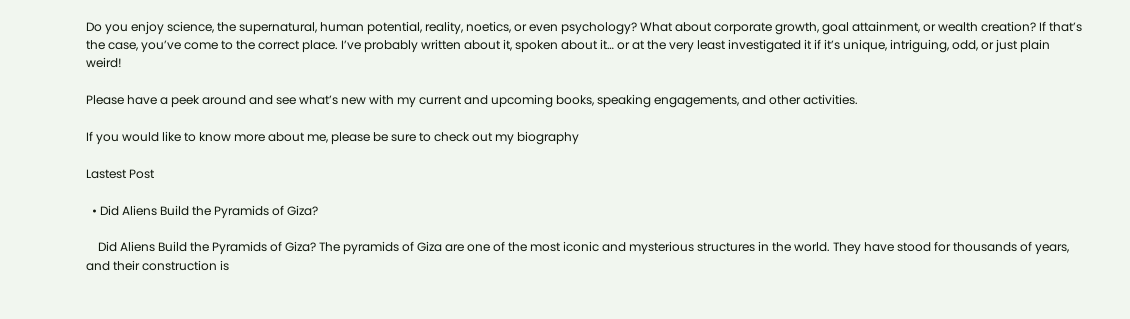Do you enjoy science, the supernatural, human potential, reality, noetics, or even psychology? What about corporate growth, goal attainment, or wealth creation? If that’s the case, you’ve come to the correct place. I’ve probably written about it, spoken about it… or at the very least investigated it if it’s unique, intriguing, odd, or just plain weird!

Please have a peek around and see what’s new with my current and upcoming books, speaking engagements, and other activities.

If you would like to know more about me, please be sure to check out my biography

Lastest Post

  • Did Aliens Build the Pyramids of Giza?

    Did Aliens Build the Pyramids of Giza? The pyramids of Giza are one of the most iconic and mysterious structures in the world. They have stood for thousands of years, and their construction is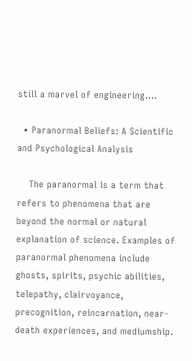still a marvel of engineering....

  • Paranormal Beliefs: A Scientific and Psychological Analysis

    The paranormal is a term that refers to phenomena that are beyond the normal or natural explanation of science. Examples of paranormal phenomena include ghosts, spirits, psychic abilities, telepathy, clairvoyance, precognition, reincarnation, near-death experiences, and mediumship.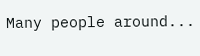Many people around...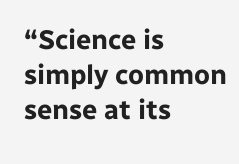“Science is simply common sense at its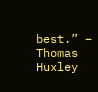best.” – Thomas Huxley